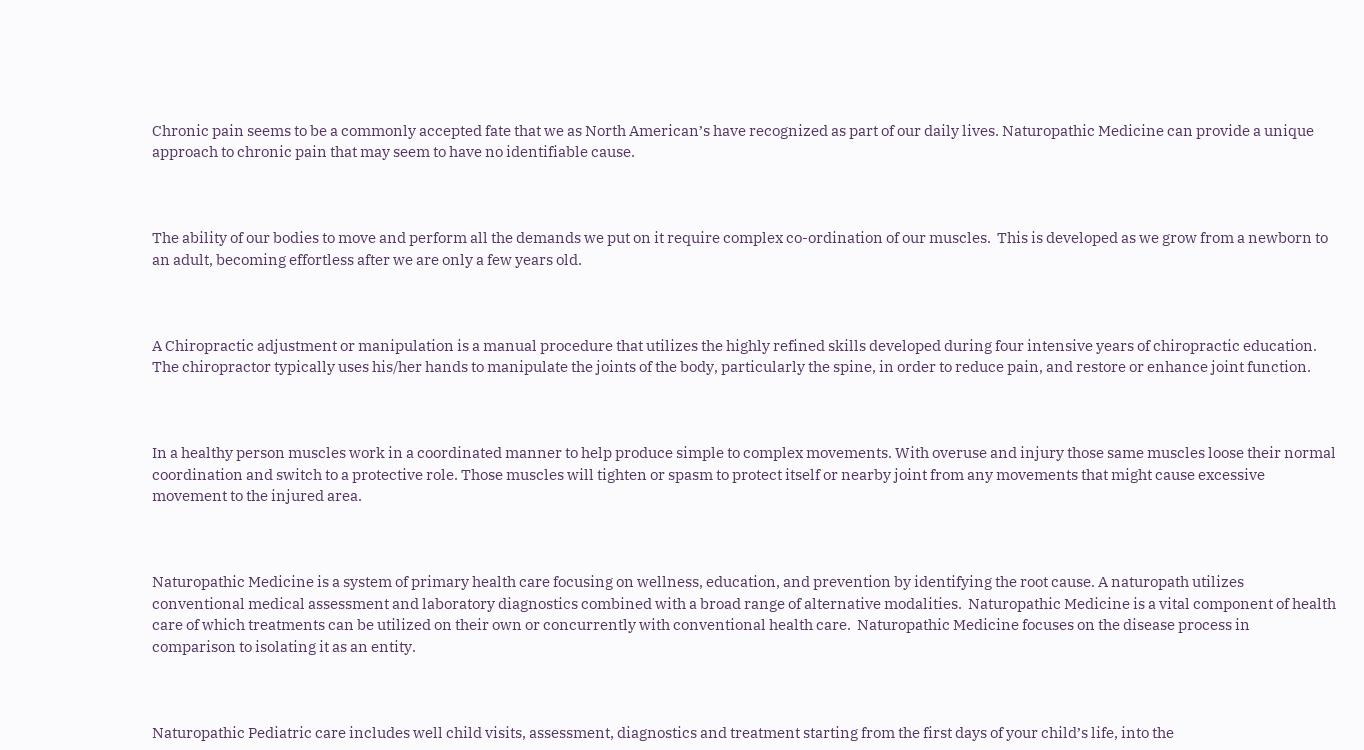Chronic pain seems to be a commonly accepted fate that we as North American’s have recognized as part of our daily lives. Naturopathic Medicine can provide a unique approach to chronic pain that may seem to have no identifiable cause.



The ability of our bodies to move and perform all the demands we put on it require complex co-ordination of our muscles.  This is developed as we grow from a newborn to an adult, becoming effortless after we are only a few years old.



A Chiropractic adjustment or manipulation is a manual procedure that utilizes the highly refined skills developed during four intensive years of chiropractic education. The chiropractor typically uses his/her hands to manipulate the joints of the body, particularly the spine, in order to reduce pain, and restore or enhance joint function.



In a healthy person muscles work in a coordinated manner to help produce simple to complex movements. With overuse and injury those same muscles loose their normal coordination and switch to a protective role. Those muscles will tighten or spasm to protect itself or nearby joint from any movements that might cause excessive movement to the injured area.



Naturopathic Medicine is a system of primary health care focusing on wellness, education, and prevention by identifying the root cause. A naturopath utilizes conventional medical assessment and laboratory diagnostics combined with a broad range of alternative modalities.  Naturopathic Medicine is a vital component of health care of which treatments can be utilized on their own or concurrently with conventional health care.  Naturopathic Medicine focuses on the disease process in comparison to isolating it as an entity.



Naturopathic Pediatric care includes well child visits, assessment, diagnostics and treatment starting from the first days of your child’s life, into the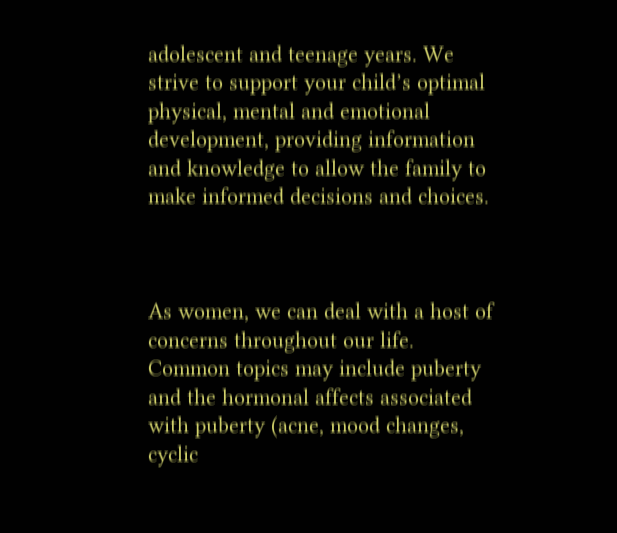adolescent and teenage years. We strive to support your child’s optimal physical, mental and emotional development, providing information and knowledge to allow the family to make informed decisions and choices.



As women, we can deal with a host of concerns throughout our life.  Common topics may include puberty and the hormonal affects associated with puberty (acne, mood changes, cyclic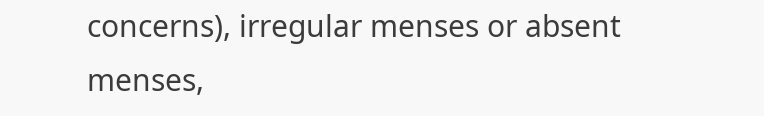concerns), irregular menses or absent menses,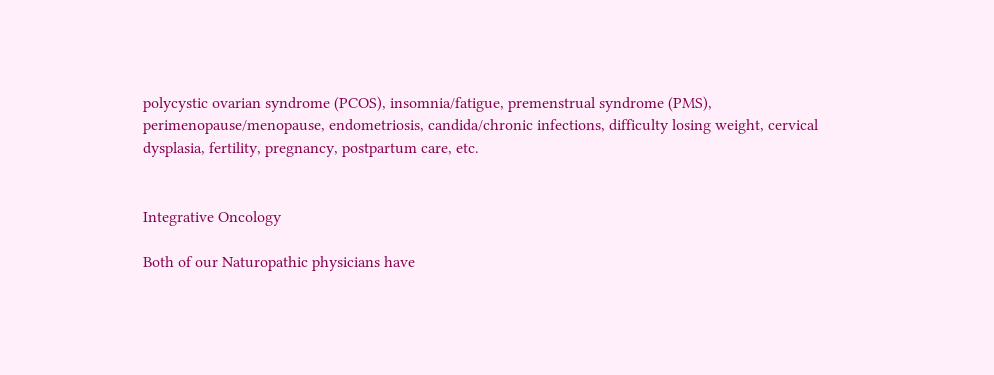polycystic ovarian syndrome (PCOS), insomnia/fatigue, premenstrual syndrome (PMS), perimenopause/menopause, endometriosis, candida/chronic infections, difficulty losing weight, cervical dysplasia, fertility, pregnancy, postpartum care, etc.


Integrative Oncology

Both of our Naturopathic physicians have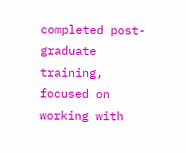completed post-graduate training, focused on working with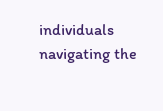individuals navigating the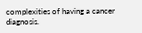complexities of having a cancer diagnosis.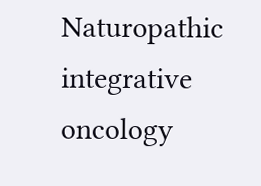Naturopathic integrative oncology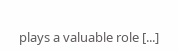plays a valuable role [...]